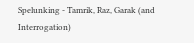Spelunking - Tamrik, Raz, Garak (and Interrogation)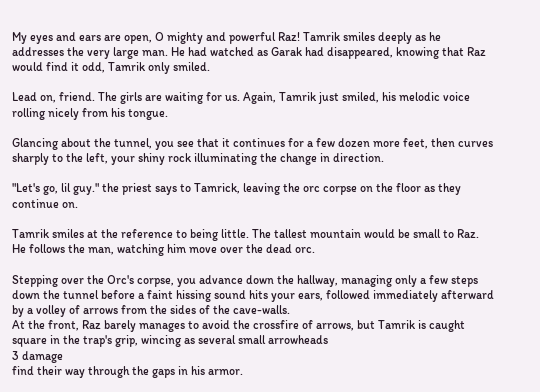My eyes and ears are open, O mighty and powerful Raz! Tamrik smiles deeply as he addresses the very large man. He had watched as Garak had disappeared, knowing that Raz would find it odd, Tamrik only smiled.

Lead on, friend. The girls are waiting for us. Again, Tamrik just smiled, his melodic voice rolling nicely from his tongue.

Glancing about the tunnel, you see that it continues for a few dozen more feet, then curves sharply to the left, your shiny rock illuminating the change in direction.

"Let's go, lil guy." the priest says to Tamrick, leaving the orc corpse on the floor as they continue on.

Tamrik smiles at the reference to being little. The tallest mountain would be small to Raz. He follows the man, watching him move over the dead orc.

Stepping over the Orc's corpse, you advance down the hallway, managing only a few steps down the tunnel before a faint hissing sound hits your ears, followed immediately afterward by a volley of arrows from the sides of the cave-walls.
At the front, Raz barely manages to avoid the crossfire of arrows, but Tamrik is caught square in the trap's grip, wincing as several small arrowheads
3 damage
find their way through the gaps in his armor.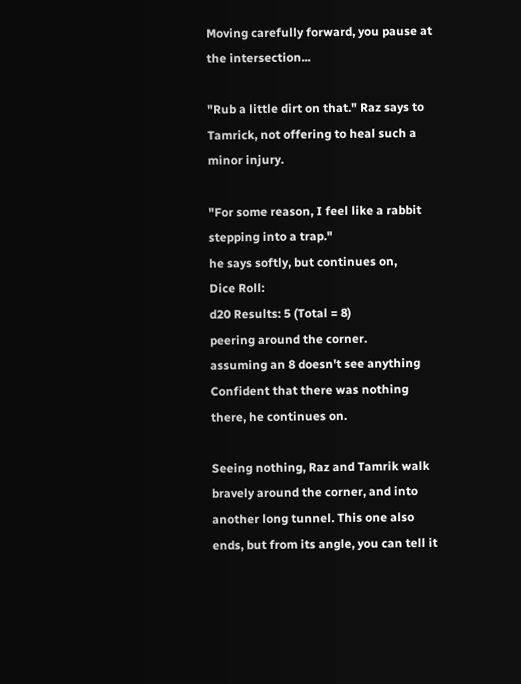Moving carefully forward, you pause at the intersection...

"Rub a little dirt on that." Raz says to Tamrick, not offering to heal such a minor injury.

"For some reason, I feel like a rabbit stepping into a trap."
he says softly, but continues on,
Dice Roll:
d20 Results: 5 (Total = 8)
peering around the corner.
assuming an 8 doesn't see anything
Confident that there was nothing there, he continues on.

Seeing nothing, Raz and Tamrik walk bravely around the corner, and into another long tunnel. This one also ends, but from its angle, you can tell it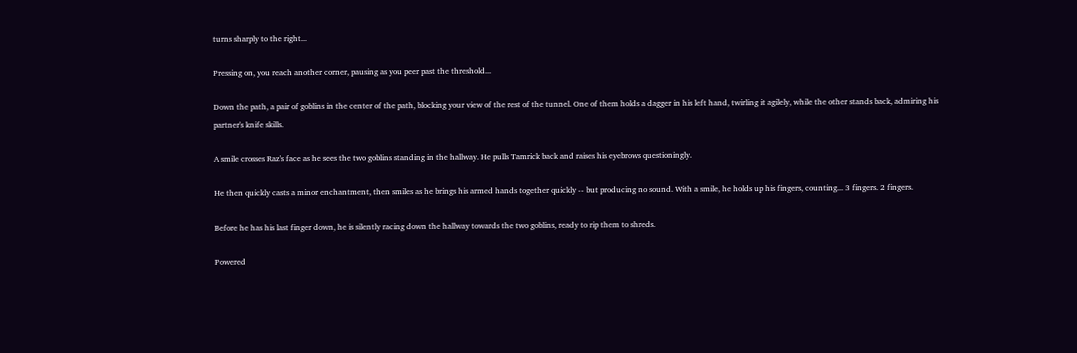turns sharply to the right...

Pressing on, you reach another corner, pausing as you peer past the threshold...

Down the path, a pair of goblins in the center of the path, blocking your view of the rest of the tunnel. One of them holds a dagger in his left hand, twirling it agilely, while the other stands back, admiring his partner's knife skills.

A smile crosses Raz's face as he sees the two goblins standing in the hallway. He pulls Tamrick back and raises his eyebrows questioningly.

He then quickly casts a minor enchantment, then smiles as he brings his armed hands together quickly -- but producing no sound. With a smile, he holds up his fingers, counting... 3 fingers. 2 fingers.

Before he has his last finger down, he is silently racing down the hallway towards the two goblins, ready to rip them to shreds.

Powered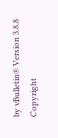by vBulletin® Version 3.8.8
Copyright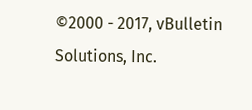©2000 - 2017, vBulletin Solutions, Inc.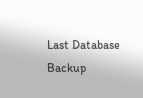Last Database Backup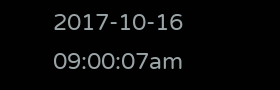2017-10-16 09:00:07am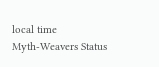local time
Myth-Weavers Status